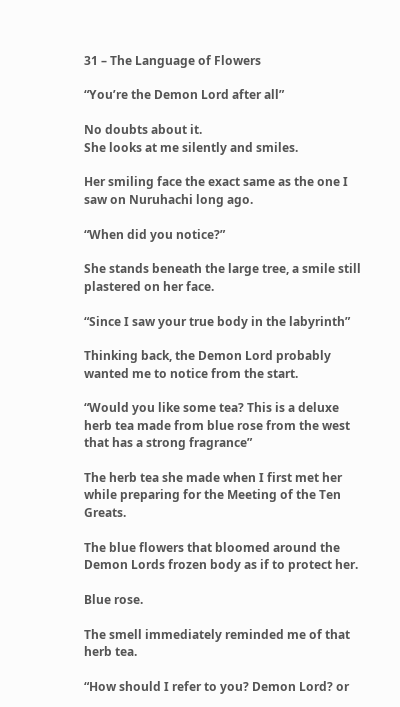31 – The Language of Flowers

“You’re the Demon Lord after all”

No doubts about it.
She looks at me silently and smiles.

Her smiling face the exact same as the one I saw on Nuruhachi long ago.

“When did you notice?”

She stands beneath the large tree, a smile still plastered on her face.

“Since I saw your true body in the labyrinth”

Thinking back, the Demon Lord probably wanted me to notice from the start.

“Would you like some tea? This is a deluxe herb tea made from blue rose from the west that has a strong fragrance”

The herb tea she made when I first met her while preparing for the Meeting of the Ten Greats.

The blue flowers that bloomed around the Demon Lords frozen body as if to protect her.

Blue rose.

The smell immediately reminded me of that herb tea.

“How should I refer to you? Demon Lord? or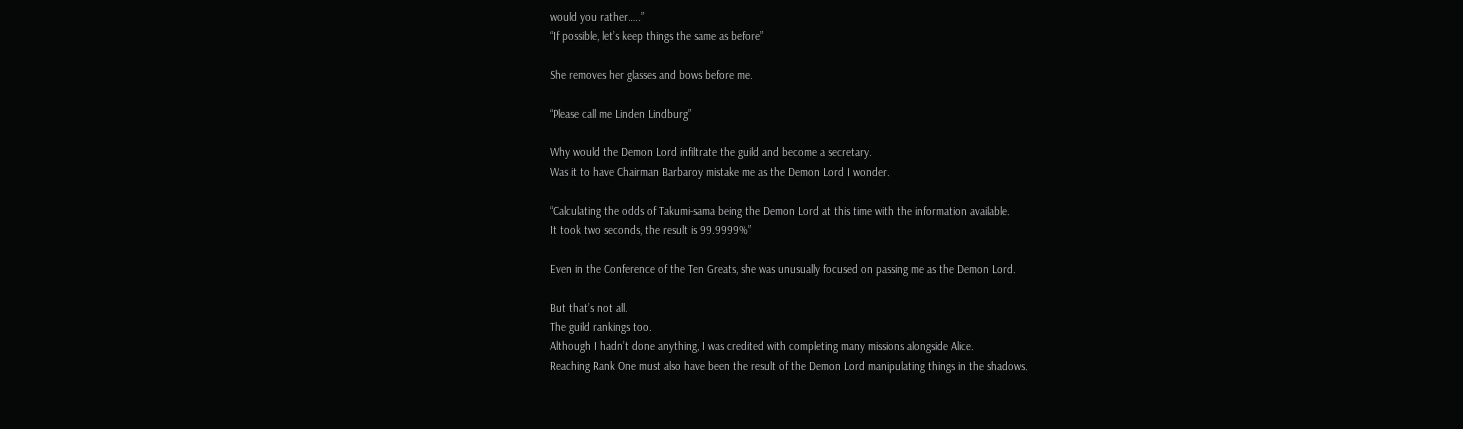would you rather…..”
“If possible, let’s keep things the same as before”

She removes her glasses and bows before me.

“Please call me Linden Lindburg”

Why would the Demon Lord infiltrate the guild and become a secretary.
Was it to have Chairman Barbaroy mistake me as the Demon Lord I wonder.

“Calculating the odds of Takumi-sama being the Demon Lord at this time with the information available.
It took two seconds, the result is 99.9999%”

Even in the Conference of the Ten Greats, she was unusually focused on passing me as the Demon Lord.

But that’s not all.
The guild rankings too.
Although I hadn’t done anything, I was credited with completing many missions alongside Alice.
Reaching Rank One must also have been the result of the Demon Lord manipulating things in the shadows.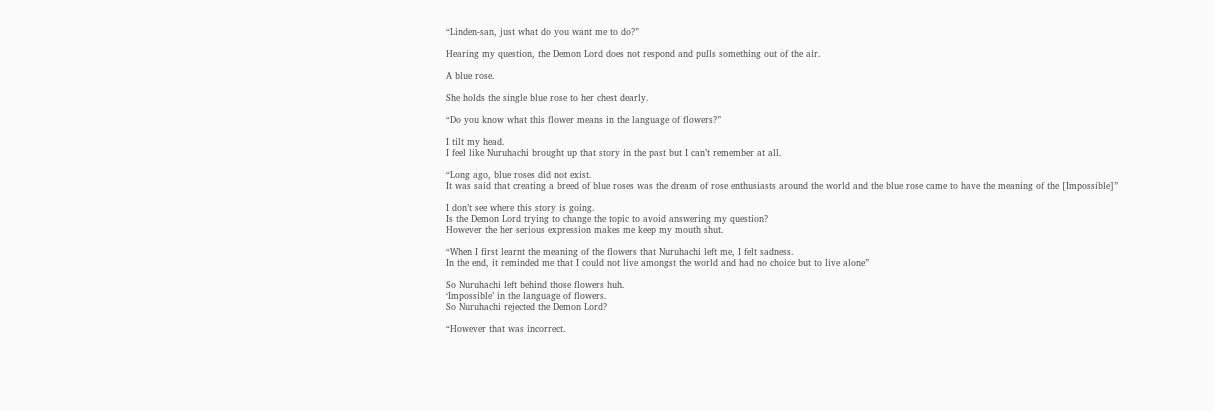“Linden-san, just what do you want me to do?”

Hearing my question, the Demon Lord does not respond and pulls something out of the air.

A blue rose.

She holds the single blue rose to her chest dearly.

“Do you know what this flower means in the language of flowers?”

I tilt my head.
I feel like Nuruhachi brought up that story in the past but I can’t remember at all.

“Long ago, blue roses did not exist.
It was said that creating a breed of blue roses was the dream of rose enthusiasts around the world and the blue rose came to have the meaning of the [Impossible]”

I don’t see where this story is going.
Is the Demon Lord trying to change the topic to avoid answering my question?
However the her serious expression makes me keep my mouth shut.

“When I first learnt the meaning of the flowers that Nuruhachi left me, I felt sadness.
In the end, it reminded me that I could not live amongst the world and had no choice but to live alone”

So Nuruhachi left behind those flowers huh.
‘Impossible’ in the language of flowers.
So Nuruhachi rejected the Demon Lord?

“However that was incorrect.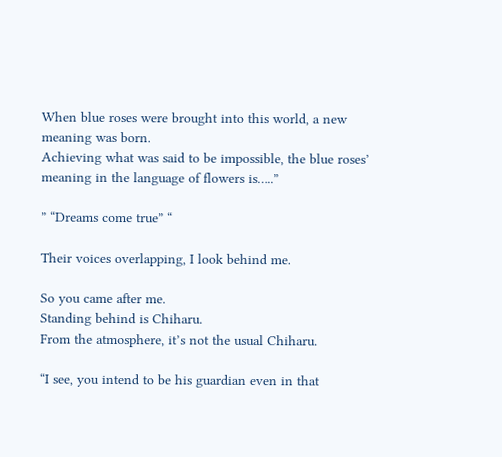When blue roses were brought into this world, a new meaning was born.
Achieving what was said to be impossible, the blue roses’ meaning in the language of flowers is…..”

” “Dreams come true” “

Their voices overlapping, I look behind me.

So you came after me.
Standing behind is Chiharu.
From the atmosphere, it’s not the usual Chiharu.

“I see, you intend to be his guardian even in that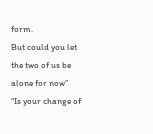form.
But could you let the two of us be alone for now”
“Is your change of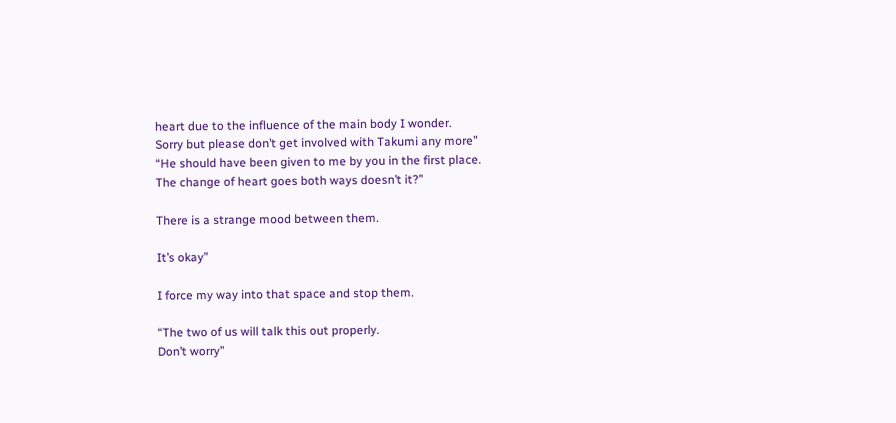heart due to the influence of the main body I wonder.
Sorry but please don’t get involved with Takumi any more”
“He should have been given to me by you in the first place.
The change of heart goes both ways doesn’t it?”

There is a strange mood between them.

It’s okay”

I force my way into that space and stop them.

“The two of us will talk this out properly.
Don’t worry”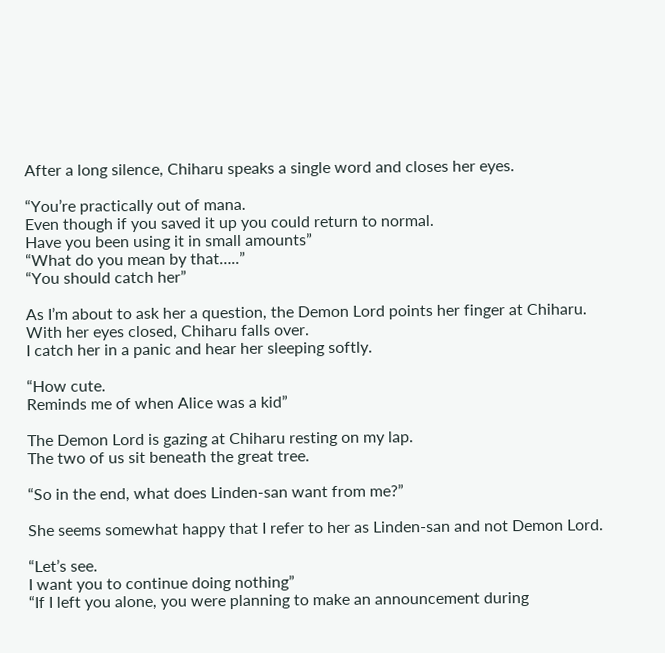After a long silence, Chiharu speaks a single word and closes her eyes.

“You’re practically out of mana.
Even though if you saved it up you could return to normal.
Have you been using it in small amounts”
“What do you mean by that…..”
“You should catch her”

As I’m about to ask her a question, the Demon Lord points her finger at Chiharu.
With her eyes closed, Chiharu falls over.
I catch her in a panic and hear her sleeping softly.

“How cute.
Reminds me of when Alice was a kid”

The Demon Lord is gazing at Chiharu resting on my lap.
The two of us sit beneath the great tree.

“So in the end, what does Linden-san want from me?”

She seems somewhat happy that I refer to her as Linden-san and not Demon Lord.

“Let’s see.
I want you to continue doing nothing”
“If I left you alone, you were planning to make an announcement during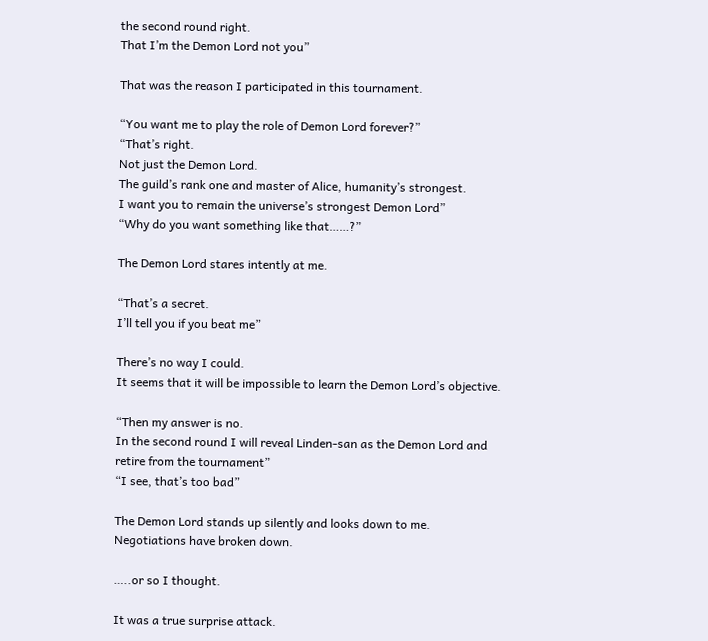the second round right.
That I’m the Demon Lord not you”

That was the reason I participated in this tournament.

“You want me to play the role of Demon Lord forever?”
“That’s right.
Not just the Demon Lord.
The guild’s rank one and master of Alice, humanity’s strongest.
I want you to remain the universe’s strongest Demon Lord”
“Why do you want something like that……?”

The Demon Lord stares intently at me.

“That’s a secret.
I’ll tell you if you beat me”

There’s no way I could.
It seems that it will be impossible to learn the Demon Lord’s objective.

“Then my answer is no.
In the second round I will reveal Linden-san as the Demon Lord and retire from the tournament”
“I see, that’s too bad”

The Demon Lord stands up silently and looks down to me.
Negotiations have broken down.

…..or so I thought.

It was a true surprise attack.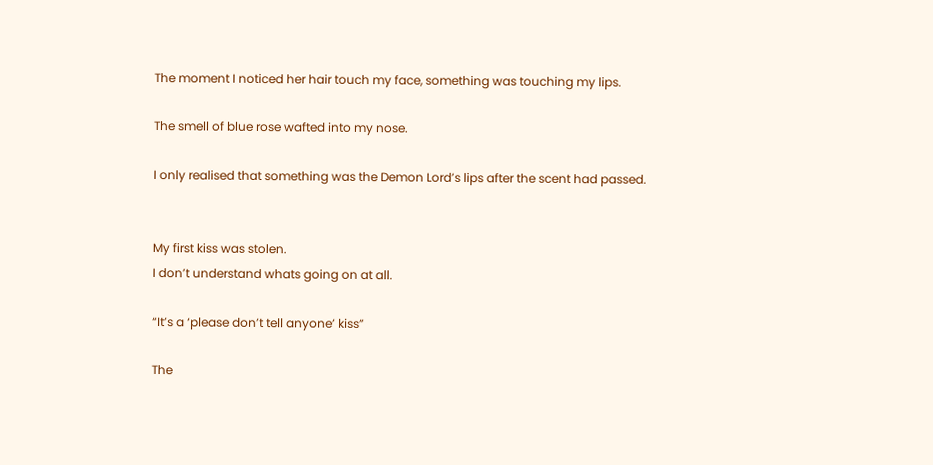The moment I noticed her hair touch my face, something was touching my lips.

The smell of blue rose wafted into my nose.

I only realised that something was the Demon Lord’s lips after the scent had passed.


My first kiss was stolen.
I don’t understand whats going on at all.

“It’s a ‘please don’t tell anyone’ kiss”

The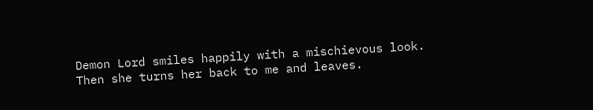Demon Lord smiles happily with a mischievous look.
Then she turns her back to me and leaves.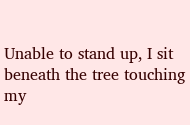Unable to stand up, I sit beneath the tree touching my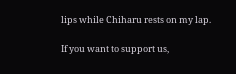lips while Chiharu rests on my lap.

If you want to support us,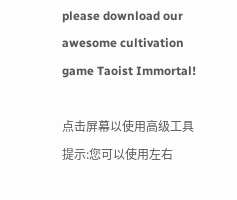please download our awesome cultivation game Taoist Immortal!

点击屏幕以使用高级工具 提示:您可以使用左右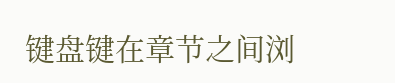键盘键在章节之间浏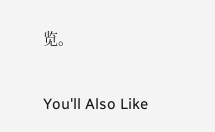览。

You'll Also Like